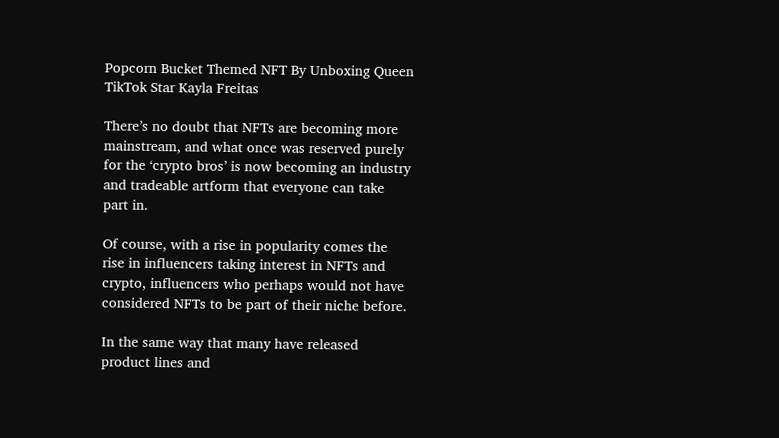Popcorn Bucket Themed NFT By Unboxing Queen TikTok Star Kayla Freitas

There’s no doubt that NFTs are becoming more mainstream, and what once was reserved purely for the ‘crypto bros’ is now becoming an industry and tradeable artform that everyone can take part in.

Of course, with a rise in popularity comes the rise in influencers taking interest in NFTs and crypto, influencers who perhaps would not have considered NFTs to be part of their niche before.

In the same way that many have released product lines and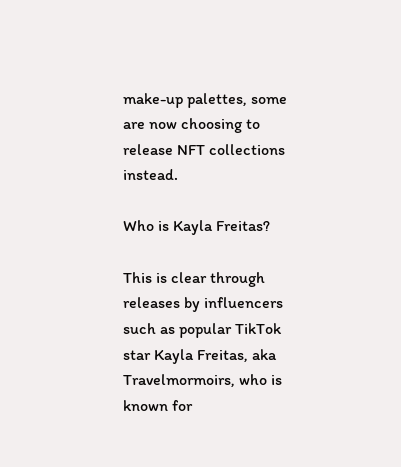make-up palettes, some are now choosing to release NFT collections instead.

Who is Kayla Freitas?

This is clear through releases by influencers such as popular TikTok star Kayla Freitas, aka Travelmormoirs, who is known for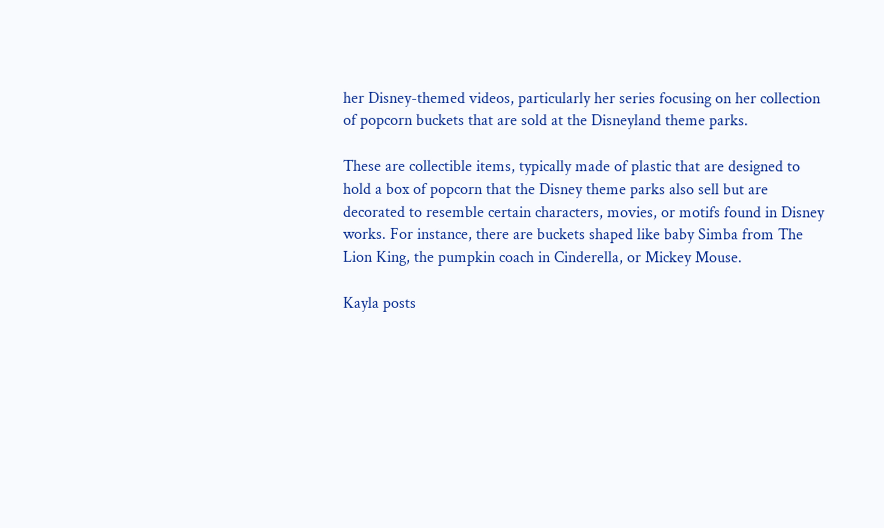her Disney-themed videos, particularly her series focusing on her collection of popcorn buckets that are sold at the Disneyland theme parks.

These are collectible items, typically made of plastic that are designed to hold a box of popcorn that the Disney theme parks also sell but are decorated to resemble certain characters, movies, or motifs found in Disney works. For instance, there are buckets shaped like baby Simba from The Lion King, the pumpkin coach in Cinderella, or Mickey Mouse.

Kayla posts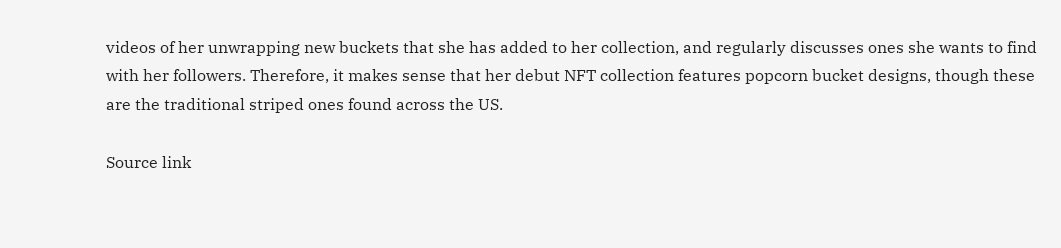videos of her unwrapping new buckets that she has added to her collection, and regularly discusses ones she wants to find with her followers. Therefore, it makes sense that her debut NFT collection features popcorn bucket designs, though these are the traditional striped ones found across the US.

Source link